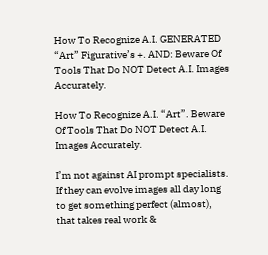How To Recognize A.I. GENERATED “Art” Figurative’s +. AND: Beware Of Tools That Do NOT Detect A.I. Images Accurately.

How To Recognize A.I. “Art”. Beware Of Tools That Do NOT Detect A.I. Images Accurately.

I’m not against AI prompt specialists. If they can evolve images all day long to get something perfect (almost), that takes real work &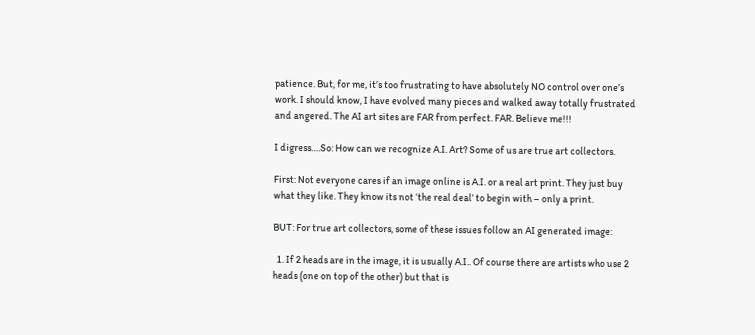patience. But, for me, it’s too frustrating to have absolutely NO control over one’s work. I should know, I have evolved many pieces and walked away totally frustrated and angered. The AI art sites are FAR from perfect. FAR. Believe me!!!

I digress….So: How can we recognize A.I. Art? Some of us are true art collectors.

First: Not everyone cares if an image online is A.I. or a real art print. They just buy what they like. They know its not ‘the real deal’ to begin with – only a print.

BUT: For true art collectors, some of these issues follow an AI generated image:

  1. If 2 heads are in the image, it is usually A.I.. Of course there are artists who use 2 heads (one on top of the other) but that is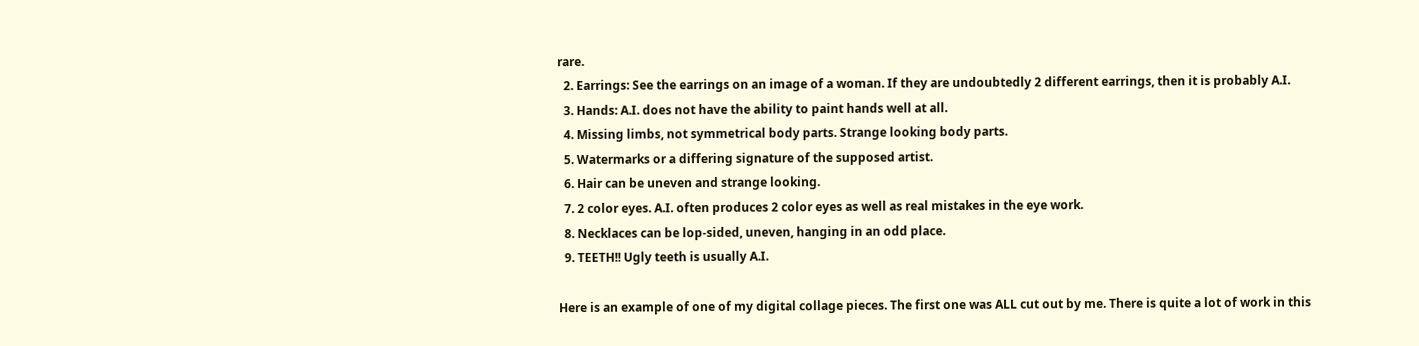rare.
  2. Earrings: See the earrings on an image of a woman. If they are undoubtedly 2 different earrings, then it is probably A.I.
  3. Hands: A.I. does not have the ability to paint hands well at all.
  4. Missing limbs, not symmetrical body parts. Strange looking body parts.
  5. Watermarks or a differing signature of the supposed artist.
  6. Hair can be uneven and strange looking.
  7. 2 color eyes. A.I. often produces 2 color eyes as well as real mistakes in the eye work.
  8. Necklaces can be lop-sided, uneven, hanging in an odd place.
  9. TEETH!! Ugly teeth is usually A.I.

Here is an example of one of my digital collage pieces. The first one was ALL cut out by me. There is quite a lot of work in this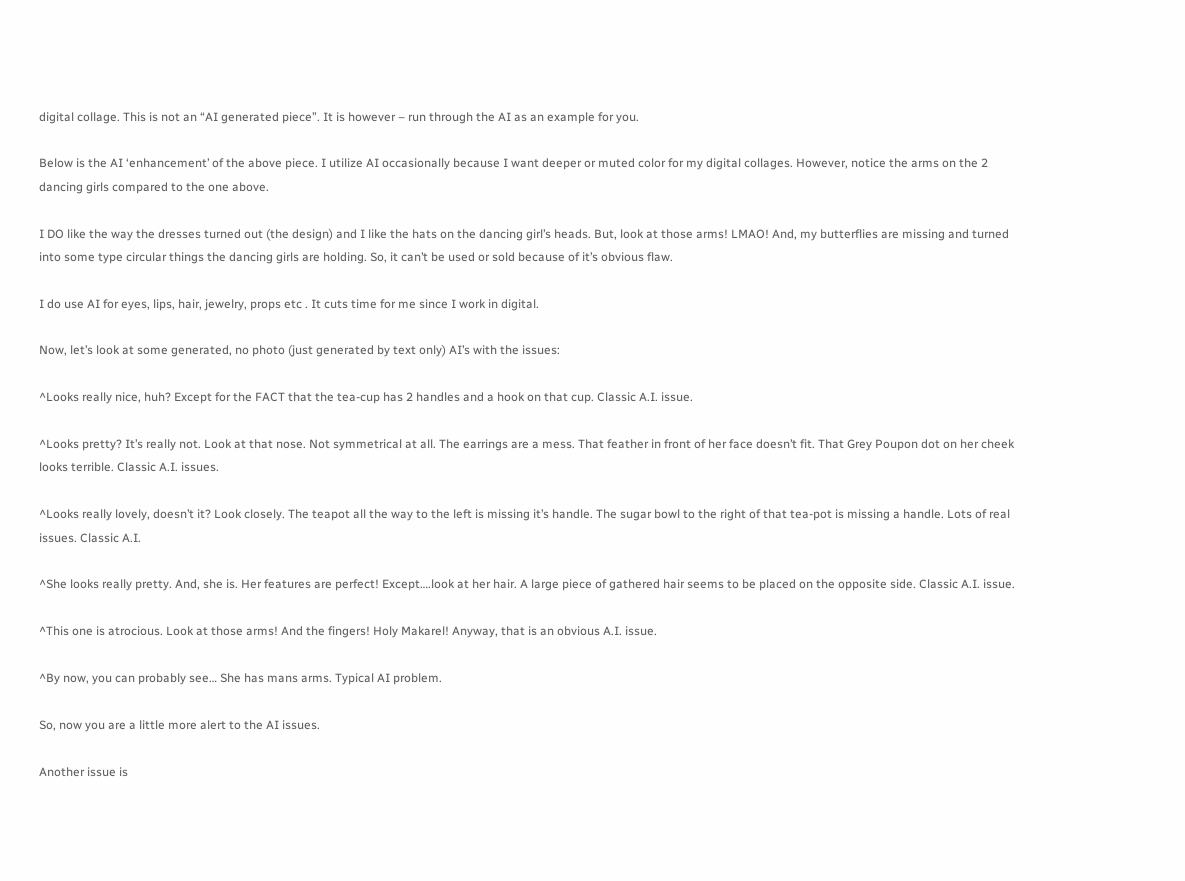digital collage. This is not an “AI generated piece”. It is however – run through the AI as an example for you.

Below is the AI ‘enhancement’ of the above piece. I utilize AI occasionally because I want deeper or muted color for my digital collages. However, notice the arms on the 2 dancing girls compared to the one above.

I DO like the way the dresses turned out (the design) and I like the hats on the dancing girl’s heads. But, look at those arms! LMAO! And, my butterflies are missing and turned into some type circular things the dancing girls are holding. So, it can’t be used or sold because of it’s obvious flaw.

I do use AI for eyes, lips, hair, jewelry, props etc . It cuts time for me since I work in digital.

Now, let’s look at some generated, no photo (just generated by text only) AI’s with the issues:

^Looks really nice, huh? Except for the FACT that the tea-cup has 2 handles and a hook on that cup. Classic A.I. issue.

^Looks pretty? It’s really not. Look at that nose. Not symmetrical at all. The earrings are a mess. That feather in front of her face doesn’t fit. That Grey Poupon dot on her cheek looks terrible. Classic A.I. issues.

^Looks really lovely, doesn’t it? Look closely. The teapot all the way to the left is missing it’s handle. The sugar bowl to the right of that tea-pot is missing a handle. Lots of real issues. Classic A.I.

^She looks really pretty. And, she is. Her features are perfect! Except….look at her hair. A large piece of gathered hair seems to be placed on the opposite side. Classic A.I. issue.

^This one is atrocious. Look at those arms! And the fingers! Holy Makarel! Anyway, that is an obvious A.I. issue.

^By now, you can probably see… She has mans arms. Typical AI problem.

So, now you are a little more alert to the AI issues.

Another issue is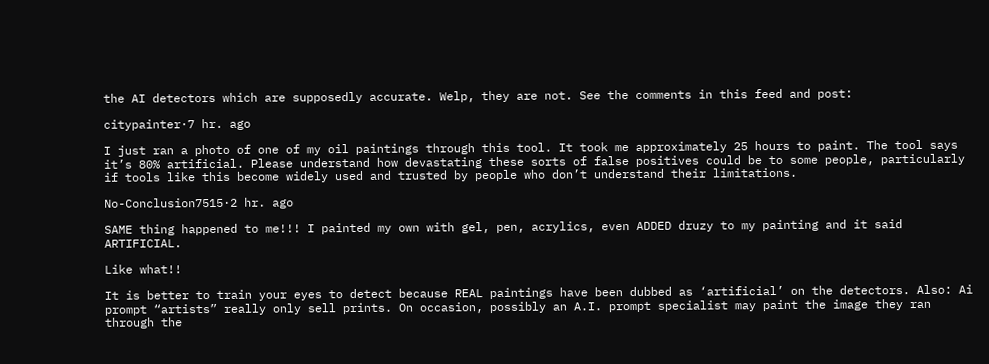the AI detectors which are supposedly accurate. Welp, they are not. See the comments in this feed and post:

citypainter·7 hr. ago

I just ran a photo of one of my oil paintings through this tool. It took me approximately 25 hours to paint. The tool says it’s 80% artificial. Please understand how devastating these sorts of false positives could be to some people, particularly if tools like this become widely used and trusted by people who don’t understand their limitations.

No-Conclusion7515·2 hr. ago

SAME thing happened to me!!! I painted my own with gel, pen, acrylics, even ADDED druzy to my painting and it said ARTIFICIAL.

Like what!!

It is better to train your eyes to detect because REAL paintings have been dubbed as ‘artificial’ on the detectors. Also: Ai prompt “artists” really only sell prints. On occasion, possibly an A.I. prompt specialist may paint the image they ran through the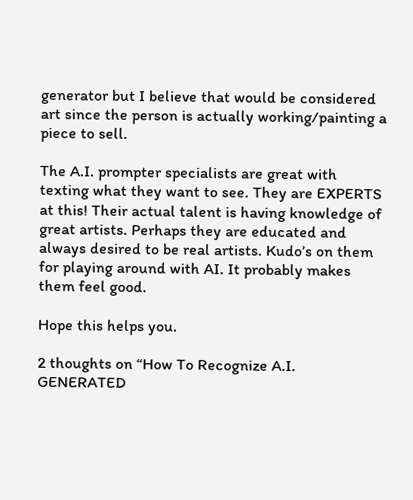generator but I believe that would be considered art since the person is actually working/painting a piece to sell.

The A.I. prompter specialists are great with texting what they want to see. They are EXPERTS at this! Their actual talent is having knowledge of great artists. Perhaps they are educated and always desired to be real artists. Kudo’s on them for playing around with AI. It probably makes them feel good.

Hope this helps you.

2 thoughts on “How To Recognize A.I. GENERATED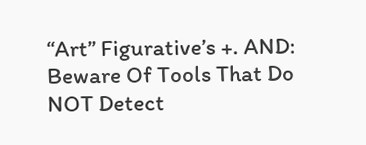“Art” Figurative’s +. AND: Beware Of Tools That Do NOT Detect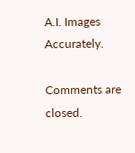A.I. Images Accurately.

Comments are closed.